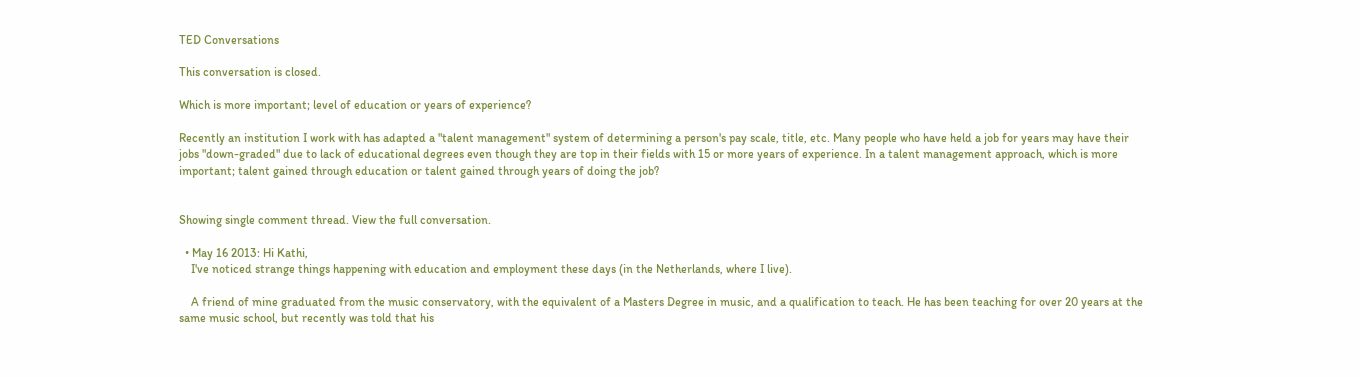TED Conversations

This conversation is closed.

Which is more important; level of education or years of experience?

Recently an institution I work with has adapted a "talent management" system of determining a person's pay scale, title, etc. Many people who have held a job for years may have their jobs "down-graded" due to lack of educational degrees even though they are top in their fields with 15 or more years of experience. In a talent management approach, which is more important; talent gained through education or talent gained through years of doing the job?


Showing single comment thread. View the full conversation.

  • May 16 2013: Hi Kathi,
    I've noticed strange things happening with education and employment these days (in the Netherlands, where I live).

    A friend of mine graduated from the music conservatory, with the equivalent of a Masters Degree in music, and a qualification to teach. He has been teaching for over 20 years at the same music school, but recently was told that his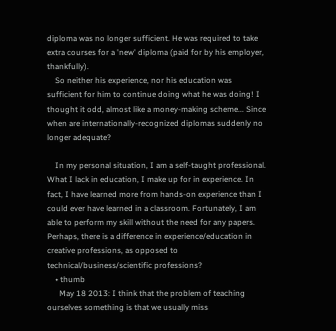diploma was no longer sufficient. He was required to take extra courses for a 'new' diploma (paid for by his employer, thankfully).
    So neither his experience, nor his education was sufficient for him to continue doing what he was doing! I thought it odd, almost like a money-making scheme... Since when are internationally-recognized diplomas suddenly no longer adequate?

    In my personal situation, I am a self-taught professional. What I lack in education, I make up for in experience. In fact, I have learned more from hands-on experience than I could ever have learned in a classroom. Fortunately, I am able to perform my skill without the need for any papers. Perhaps, there is a difference in experience/education in creative professions, as opposed to technical/business/scientific professions?
    • thumb
      May 18 2013: I think that the problem of teaching ourselves something is that we usually miss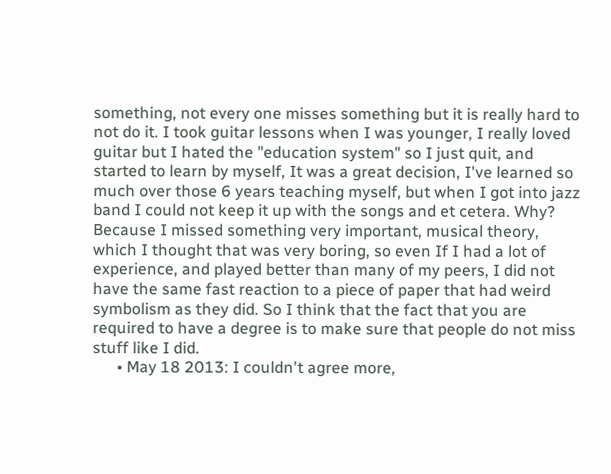something, not every one misses something but it is really hard to not do it. I took guitar lessons when I was younger, I really loved guitar but I hated the "education system" so I just quit, and started to learn by myself, It was a great decision, I've learned so much over those 6 years teaching myself, but when I got into jazz band I could not keep it up with the songs and et cetera. Why? Because I missed something very important, musical theory, which I thought that was very boring, so even If I had a lot of experience, and played better than many of my peers, I did not have the same fast reaction to a piece of paper that had weird symbolism as they did. So I think that the fact that you are required to have a degree is to make sure that people do not miss stuff like I did.
      • May 18 2013: I couldn't agree more,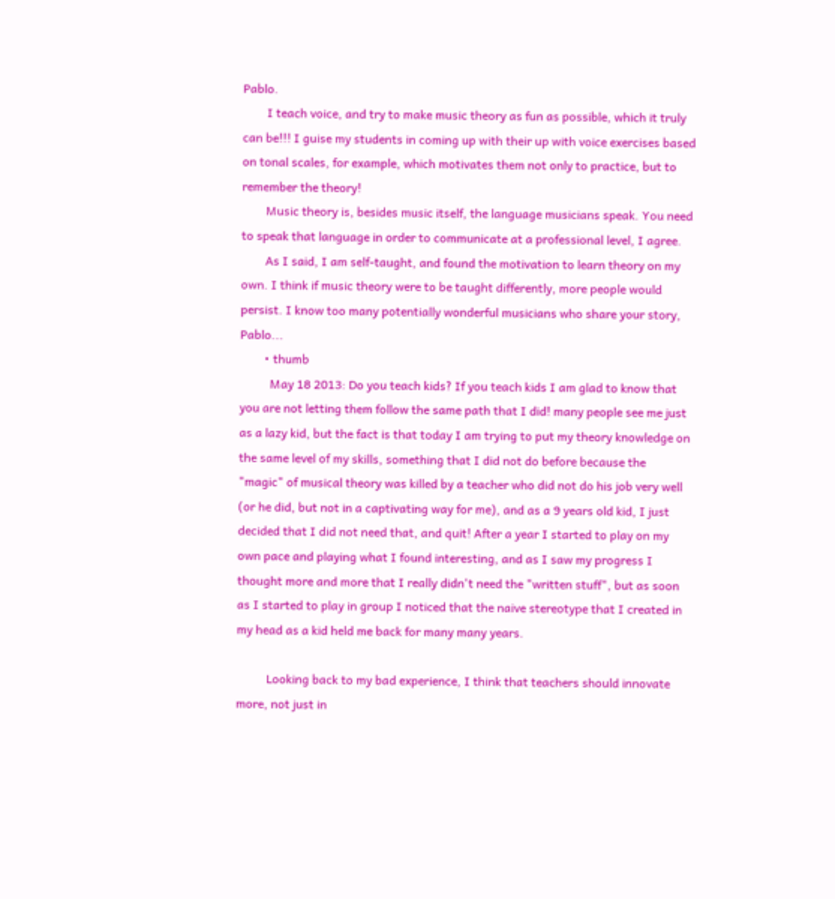Pablo.
        I teach voice, and try to make music theory as fun as possible, which it truly can be!!! I guise my students in coming up with their up with voice exercises based on tonal scales, for example, which motivates them not only to practice, but to remember the theory!
        Music theory is, besides music itself, the language musicians speak. You need to speak that language in order to communicate at a professional level, I agree.
        As I said, I am self-taught, and found the motivation to learn theory on my own. I think if music theory were to be taught differently, more people would persist. I know too many potentially wonderful musicians who share your story, Pablo...
        • thumb
          May 18 2013: Do you teach kids? If you teach kids I am glad to know that you are not letting them follow the same path that I did! many people see me just as a lazy kid, but the fact is that today I am trying to put my theory knowledge on the same level of my skills, something that I did not do before because the "magic" of musical theory was killed by a teacher who did not do his job very well (or he did, but not in a captivating way for me), and as a 9 years old kid, I just decided that I did not need that, and quit! After a year I started to play on my own pace and playing what I found interesting, and as I saw my progress I thought more and more that I really didn't need the "written stuff", but as soon as I started to play in group I noticed that the naive stereotype that I created in my head as a kid held me back for many many years.

          Looking back to my bad experience, I think that teachers should innovate more, not just in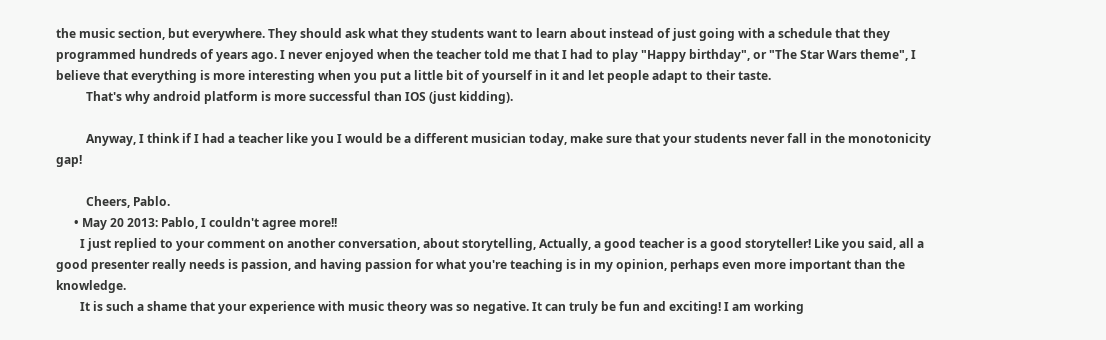the music section, but everywhere. They should ask what they students want to learn about instead of just going with a schedule that they programmed hundreds of years ago. I never enjoyed when the teacher told me that I had to play "Happy birthday", or "The Star Wars theme", I believe that everything is more interesting when you put a little bit of yourself in it and let people adapt to their taste.
          That's why android platform is more successful than IOS (just kidding).

          Anyway, I think if I had a teacher like you I would be a different musician today, make sure that your students never fall in the monotonicity gap!

          Cheers, Pablo.
      • May 20 2013: Pablo, I couldn't agree more!!
        I just replied to your comment on another conversation, about storytelling, Actually, a good teacher is a good storyteller! Like you said, all a good presenter really needs is passion, and having passion for what you're teaching is in my opinion, perhaps even more important than the knowledge.
        It is such a shame that your experience with music theory was so negative. It can truly be fun and exciting! I am working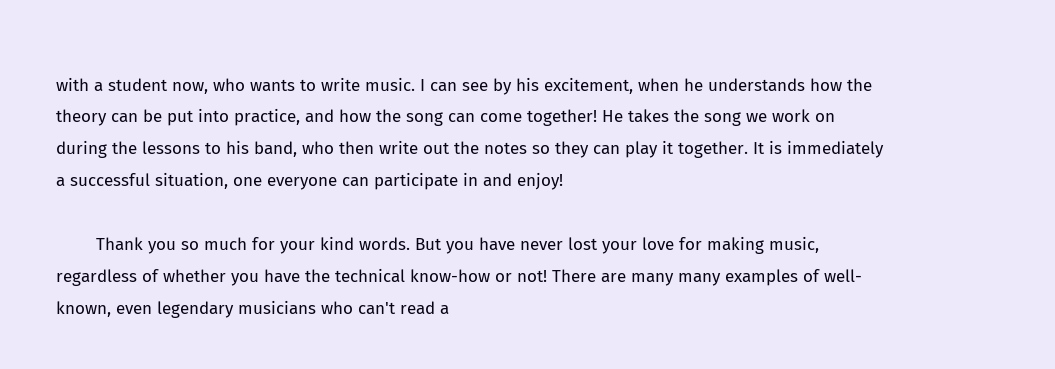with a student now, who wants to write music. I can see by his excitement, when he understands how the theory can be put into practice, and how the song can come together! He takes the song we work on during the lessons to his band, who then write out the notes so they can play it together. It is immediately a successful situation, one everyone can participate in and enjoy!

        Thank you so much for your kind words. But you have never lost your love for making music, regardless of whether you have the technical know-how or not! There are many many examples of well-known, even legendary musicians who can't read a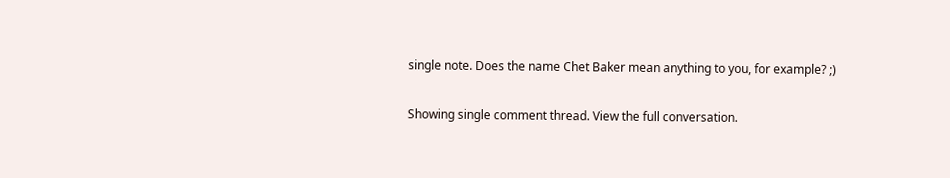single note. Does the name Chet Baker mean anything to you, for example? ;)

Showing single comment thread. View the full conversation.